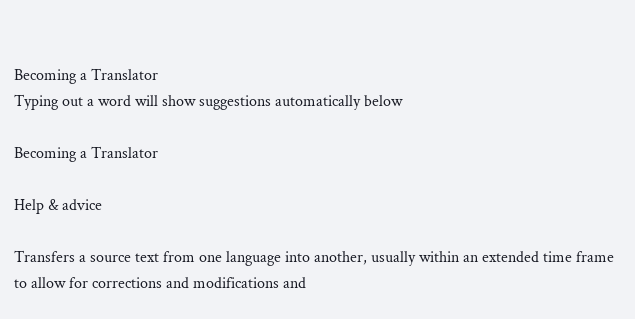Becoming a Translator
Typing out a word will show suggestions automatically below

Becoming a Translator

Help & advice

Transfers a source text from one language into another, usually within an extended time frame to allow for corrections and modifications and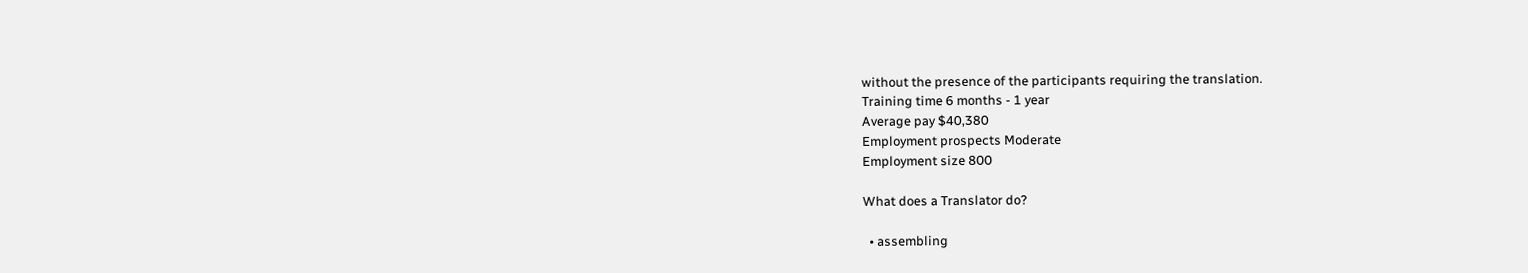without the presence of the participants requiring the translation.
Training time 6 months - 1 year
Average pay $40,380
Employment prospects Moderate
Employment size 800

What does a Translator do?

  • assembling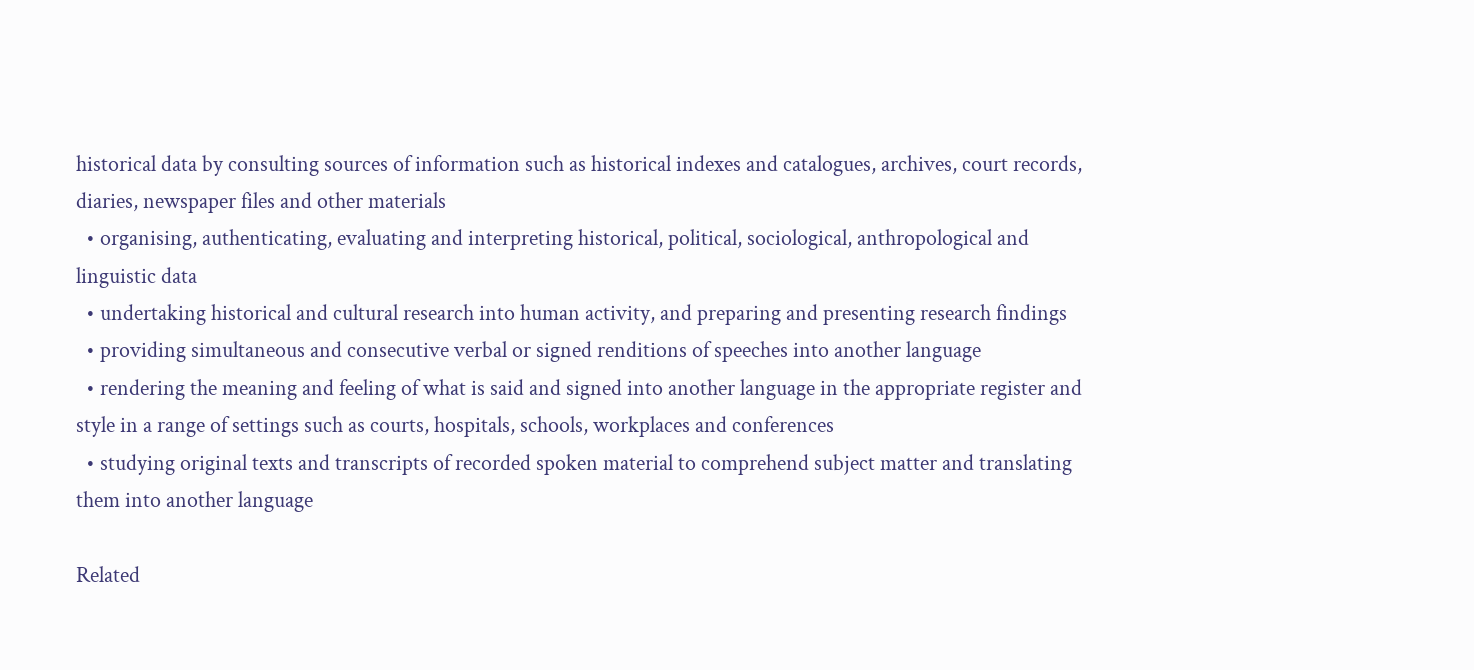historical data by consulting sources of information such as historical indexes and catalogues, archives, court records, diaries, newspaper files and other materials
  • organising, authenticating, evaluating and interpreting historical, political, sociological, anthropological and linguistic data
  • undertaking historical and cultural research into human activity, and preparing and presenting research findings
  • providing simultaneous and consecutive verbal or signed renditions of speeches into another language
  • rendering the meaning and feeling of what is said and signed into another language in the appropriate register and style in a range of settings such as courts, hospitals, schools, workplaces and conferences
  • studying original texts and transcripts of recorded spoken material to comprehend subject matter and translating them into another language

Related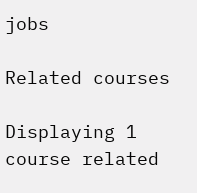jobs

Related courses

Displaying 1 course related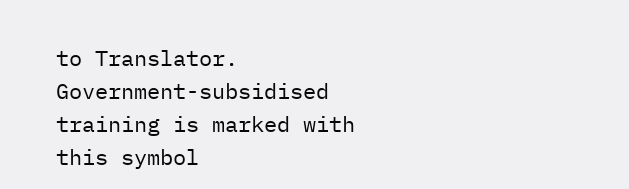to Translator.
Government-subsidised training is marked with this symbol